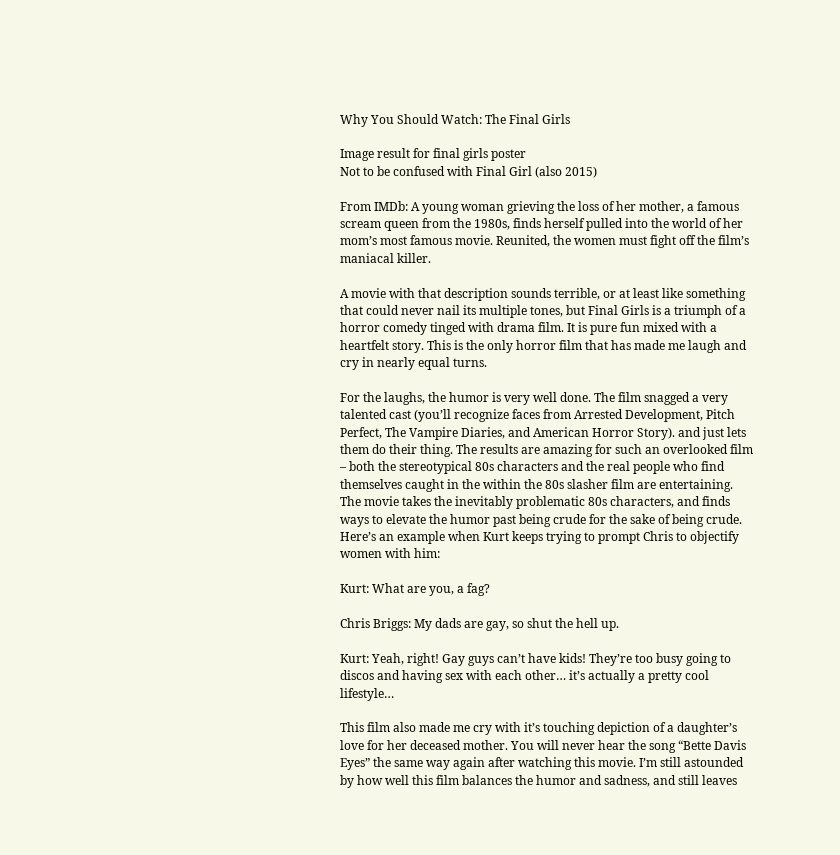Why You Should Watch: The Final Girls

Image result for final girls poster
Not to be confused with Final Girl (also 2015)

From IMDb: A young woman grieving the loss of her mother, a famous scream queen from the 1980s, finds herself pulled into the world of her mom’s most famous movie. Reunited, the women must fight off the film’s maniacal killer.

A movie with that description sounds terrible, or at least like something that could never nail its multiple tones, but Final Girls is a triumph of a horror comedy tinged with drama film. It is pure fun mixed with a heartfelt story. This is the only horror film that has made me laugh and cry in nearly equal turns.

For the laughs, the humor is very well done. The film snagged a very talented cast (you’ll recognize faces from Arrested Development, Pitch Perfect, The Vampire Diaries, and American Horror Story). and just lets them do their thing. The results are amazing for such an overlooked film – both the stereotypical 80s characters and the real people who find themselves caught in the within the 80s slasher film are entertaining. The movie takes the inevitably problematic 80s characters, and finds ways to elevate the humor past being crude for the sake of being crude. Here’s an example when Kurt keeps trying to prompt Chris to objectify women with him:

Kurt: What are you, a fag?

Chris Briggs: My dads are gay, so shut the hell up.

Kurt: Yeah, right! Gay guys can’t have kids! They’re too busy going to discos and having sex with each other… it’s actually a pretty cool lifestyle…

This film also made me cry with it’s touching depiction of a daughter’s love for her deceased mother. You will never hear the song “Bette Davis Eyes” the same way again after watching this movie. I’m still astounded by how well this film balances the humor and sadness, and still leaves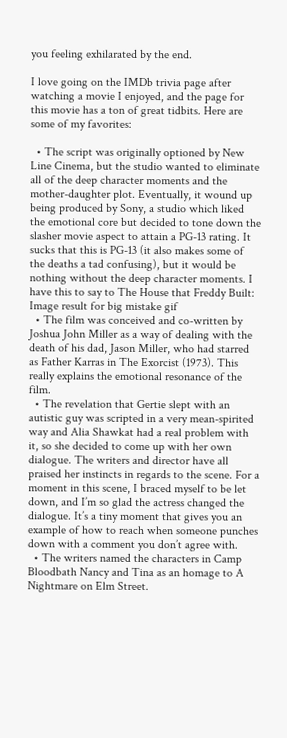you feeling exhilarated by the end.

I love going on the IMDb trivia page after watching a movie I enjoyed, and the page for this movie has a ton of great tidbits. Here are some of my favorites:

  • The script was originally optioned by New Line Cinema, but the studio wanted to eliminate all of the deep character moments and the mother-daughter plot. Eventually, it wound up being produced by Sony, a studio which liked the emotional core but decided to tone down the slasher movie aspect to attain a PG-13 rating. It sucks that this is PG-13 (it also makes some of the deaths a tad confusing), but it would be nothing without the deep character moments. I have this to say to The House that Freddy Built:
Image result for big mistake gif
  • The film was conceived and co-written by Joshua John Miller as a way of dealing with the death of his dad, Jason Miller, who had starred as Father Karras in The Exorcist (1973). This really explains the emotional resonance of the film.
  • The revelation that Gertie slept with an autistic guy was scripted in a very mean-spirited way and Alia Shawkat had a real problem with it, so she decided to come up with her own dialogue. The writers and director have all praised her instincts in regards to the scene. For a moment in this scene, I braced myself to be let down, and I’m so glad the actress changed the dialogue. It’s a tiny moment that gives you an example of how to reach when someone punches down with a comment you don’t agree with.
  • The writers named the characters in Camp Bloodbath Nancy and Tina as an homage to A Nightmare on Elm Street.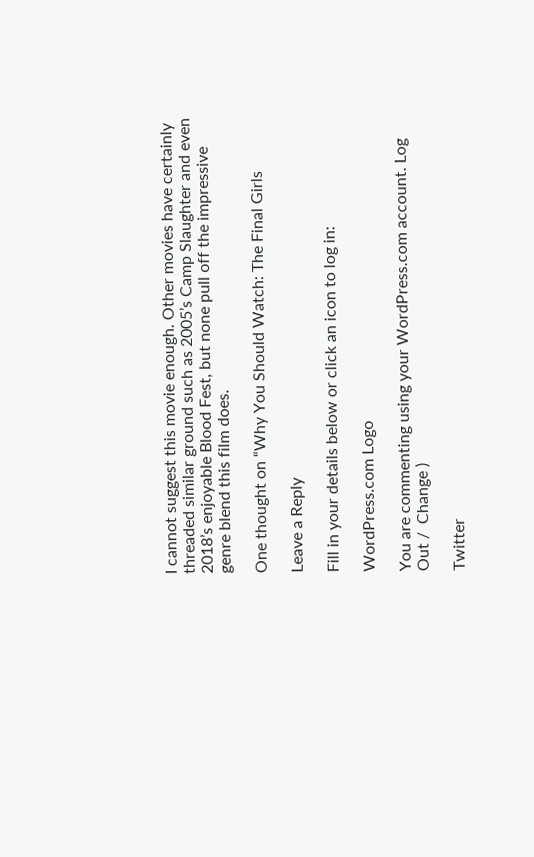I cannot suggest this movie enough. Other movies have certainly threaded similar ground such as 2005’s Camp Slaughter and even 2018’s enjoyable Blood Fest, but none pull off the impressive genre blend this film does.

One thought on “Why You Should Watch: The Final Girls

Leave a Reply

Fill in your details below or click an icon to log in:

WordPress.com Logo

You are commenting using your WordPress.com account. Log Out /  Change )

Twitter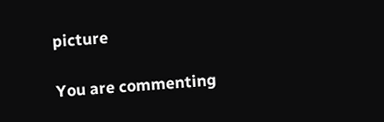picture

You are commenting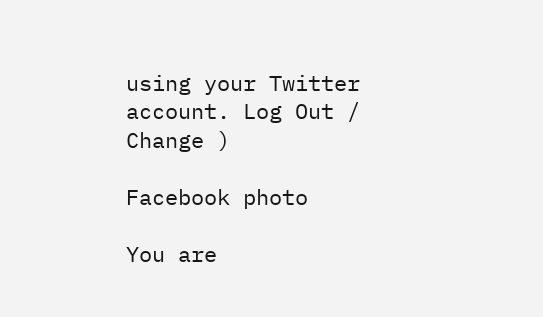using your Twitter account. Log Out /  Change )

Facebook photo

You are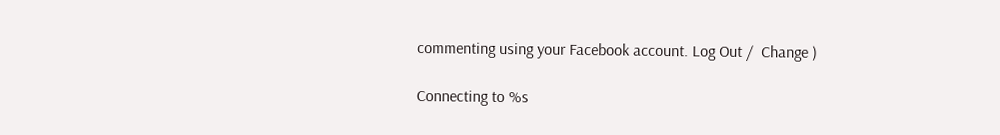commenting using your Facebook account. Log Out /  Change )

Connecting to %s